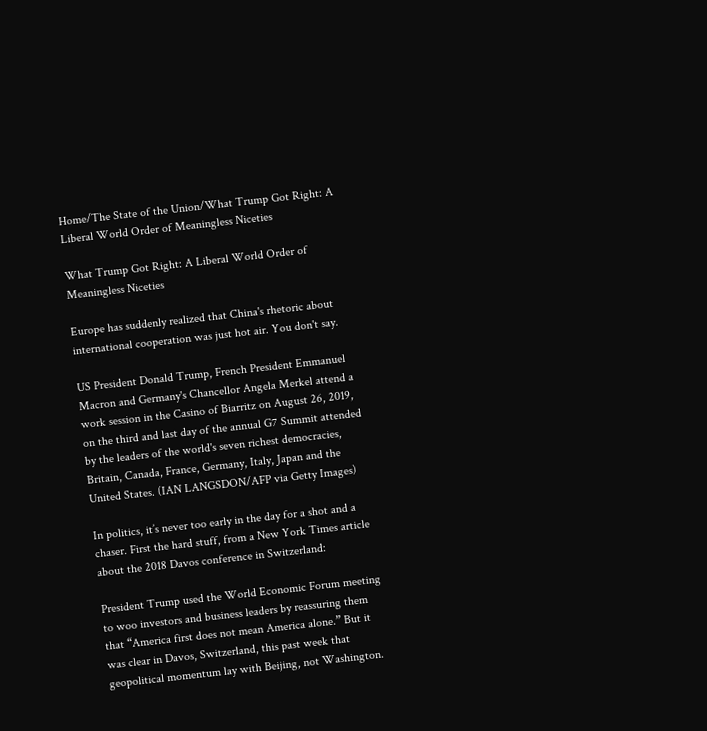Home/The State of the Union/What Trump Got Right: A Liberal World Order of Meaningless Niceties

What Trump Got Right: A Liberal World Order of Meaningless Niceties

Europe has suddenly realized that China's rhetoric about international cooperation was just hot air. You don't say.

US President Donald Trump, French President Emmanuel Macron and Germany's Chancellor Angela Merkel attend a work session in the Casino of Biarritz on August 26, 2019, on the third and last day of the annual G7 Summit attended by the leaders of the world's seven richest democracies, Britain, Canada, France, Germany, Italy, Japan and the United States. (IAN LANGSDON/AFP via Getty Images)

In politics, it’s never too early in the day for a shot and a chaser. First the hard stuff, from a New York Times article about the 2018 Davos conference in Switzerland:

President Trump used the World Economic Forum meeting to woo investors and business leaders by reassuring them that “America first does not mean America alone.” But it was clear in Davos, Switzerland, this past week that geopolitical momentum lay with Beijing, not Washington.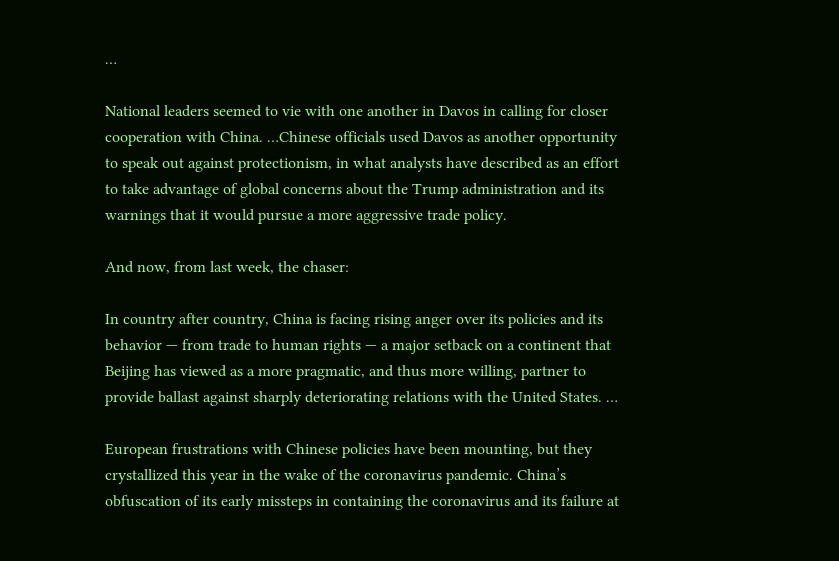…

National leaders seemed to vie with one another in Davos in calling for closer cooperation with China. …Chinese officials used Davos as another opportunity to speak out against protectionism, in what analysts have described as an effort to take advantage of global concerns about the Trump administration and its warnings that it would pursue a more aggressive trade policy.

And now, from last week, the chaser:

In country after country, China is facing rising anger over its policies and its behavior — from trade to human rights — a major setback on a continent that Beijing has viewed as a more pragmatic, and thus more willing, partner to provide ballast against sharply deteriorating relations with the United States. …

European frustrations with Chinese policies have been mounting, but they crystallized this year in the wake of the coronavirus pandemic. China’s obfuscation of its early missteps in containing the coronavirus and its failure at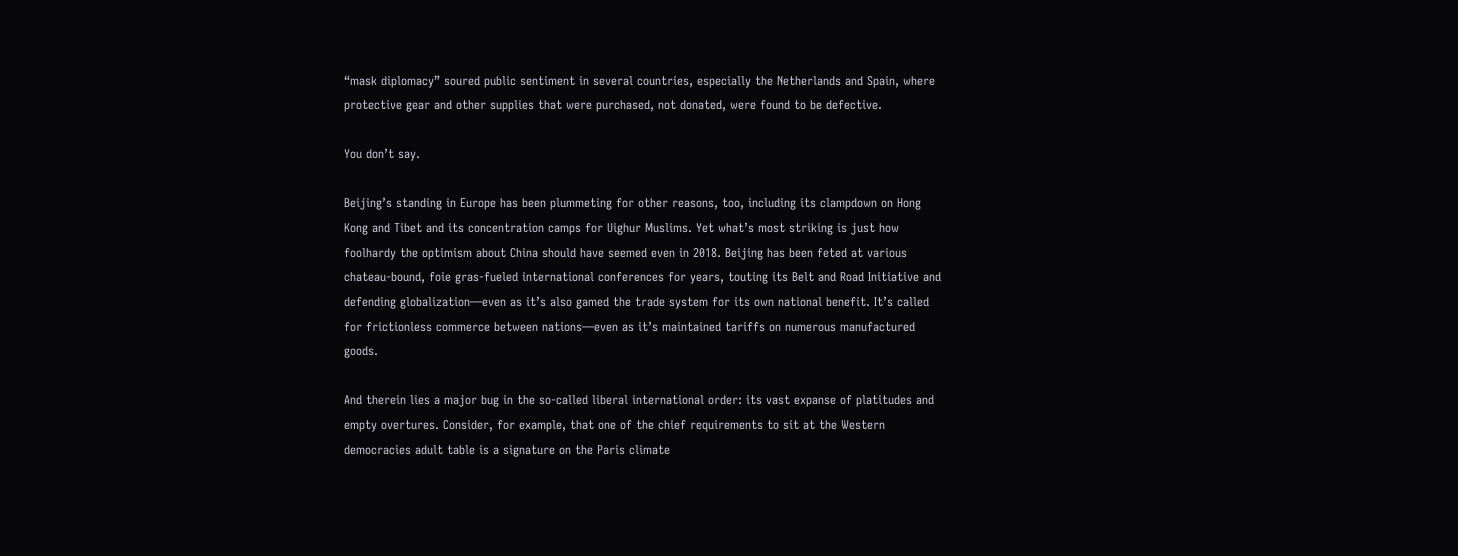“mask diplomacy” soured public sentiment in several countries, especially the Netherlands and Spain, where protective gear and other supplies that were purchased, not donated, were found to be defective.

You don’t say.

Beijing’s standing in Europe has been plummeting for other reasons, too, including its clampdown on Hong Kong and Tibet and its concentration camps for Uighur Muslims. Yet what’s most striking is just how foolhardy the optimism about China should have seemed even in 2018. Beijing has been feted at various chateau-bound, foie gras-fueled international conferences for years, touting its Belt and Road Initiative and defending globalization—even as it’s also gamed the trade system for its own national benefit. It’s called for frictionless commerce between nations—even as it’s maintained tariffs on numerous manufactured goods.

And therein lies a major bug in the so-called liberal international order: its vast expanse of platitudes and empty overtures. Consider, for example, that one of the chief requirements to sit at the Western democracies adult table is a signature on the Paris climate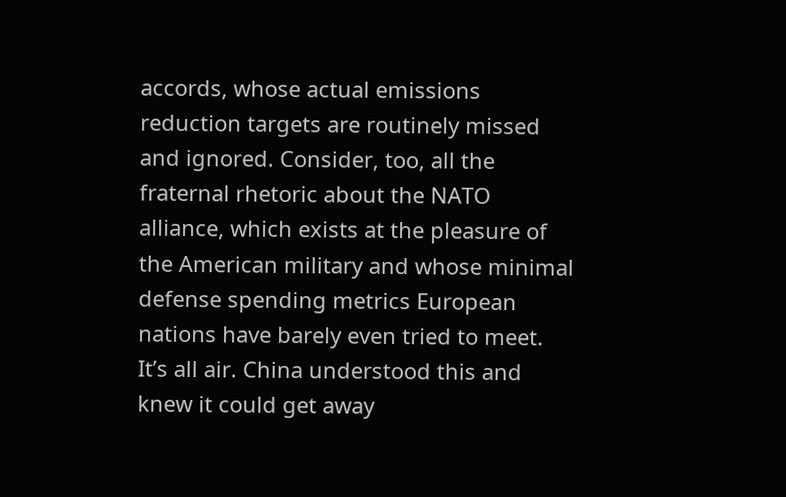accords, whose actual emissions reduction targets are routinely missed and ignored. Consider, too, all the fraternal rhetoric about the NATO alliance, which exists at the pleasure of the American military and whose minimal defense spending metrics European nations have barely even tried to meet. It’s all air. China understood this and knew it could get away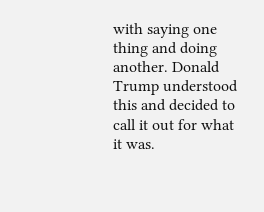with saying one thing and doing another. Donald Trump understood this and decided to call it out for what it was.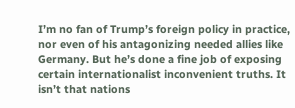I’m no fan of Trump’s foreign policy in practice, nor even of his antagonizing needed allies like Germany. But he’s done a fine job of exposing certain internationalist inconvenient truths. It isn’t that nations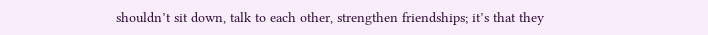shouldn’t sit down, talk to each other, strengthen friendships; it’s that they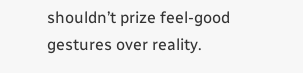shouldn’t prize feel-good gestures over reality.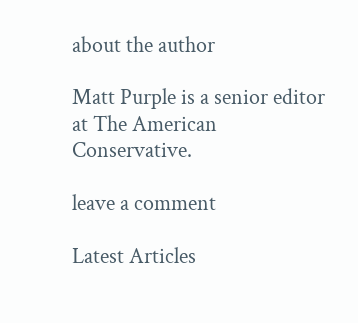about the author

Matt Purple is a senior editor at The American Conservative.

leave a comment

Latest Articles